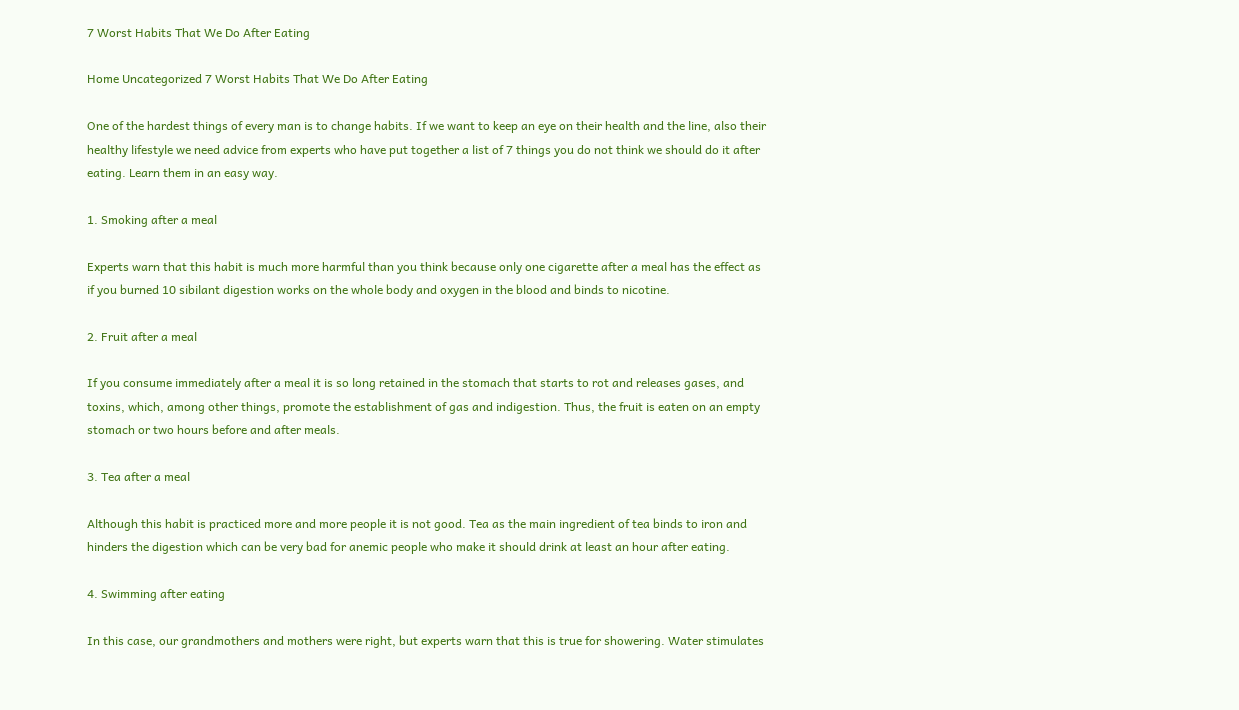7 Worst Habits That We Do After Eating

Home Uncategorized 7 Worst Habits That We Do After Eating

One of the hardest things of every man is to change habits. If we want to keep an eye on their health and the line, also their healthy lifestyle we need advice from experts who have put together a list of 7 things you do not think we should do it after eating. Learn them in an easy way.

1. Smoking after a meal

Experts warn that this habit is much more harmful than you think because only one cigarette after a meal has the effect as if you burned 10 sibilant digestion works on the whole body and oxygen in the blood and binds to nicotine.

2. Fruit after a meal

If you consume immediately after a meal it is so long retained in the stomach that starts to rot and releases gases, and toxins, which, among other things, promote the establishment of gas and indigestion. Thus, the fruit is eaten on an empty stomach or two hours before and after meals.

3. Tea after a meal

Although this habit is practiced more and more people it is not good. Tea as the main ingredient of tea binds to iron and hinders the digestion which can be very bad for anemic people who make it should drink at least an hour after eating.

4. Swimming after eating

In this case, our grandmothers and mothers were right, but experts warn that this is true for showering. Water stimulates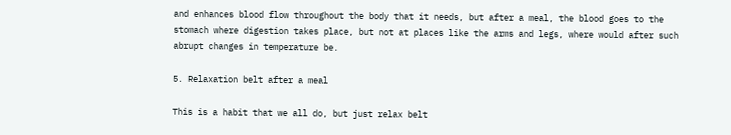and enhances blood flow throughout the body that it needs, but after a meal, the blood goes to the stomach where digestion takes place, but not at places like the arms and legs, where would after such abrupt changes in temperature be.

5. Relaxation belt after a meal

This is a habit that we all do, but just relax belt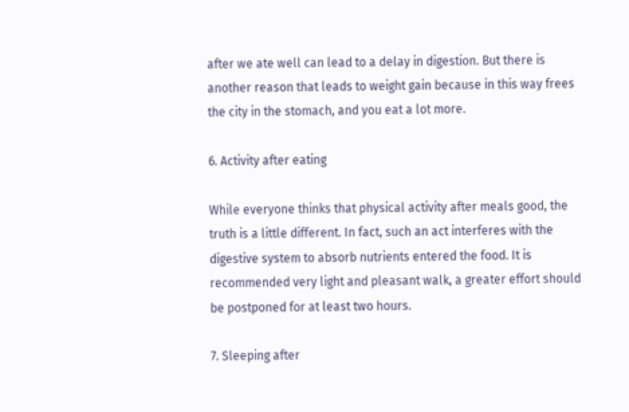after we ate well can lead to a delay in digestion. But there is another reason that leads to weight gain because in this way frees the city in the stomach, and you eat a lot more.

6. Activity after eating

While everyone thinks that physical activity after meals good, the truth is a little different. In fact, such an act interferes with the digestive system to absorb nutrients entered the food. It is recommended very light and pleasant walk, a greater effort should be postponed for at least two hours.

7. Sleeping after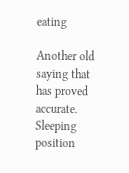eating

Another old saying that has proved accurate. Sleeping position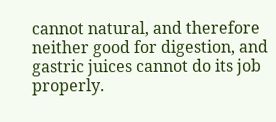cannot natural, and therefore neither good for digestion, and gastric juices cannot do its job properly.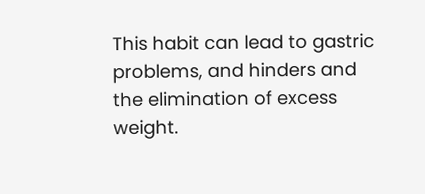This habit can lead to gastric problems, and hinders and the elimination of excess weight.